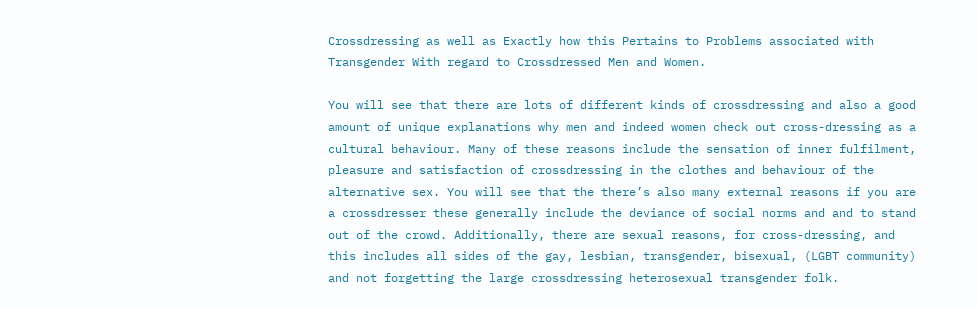Crossdressing as well as Exactly how this Pertains to Problems associated with Transgender With regard to Crossdressed Men and Women.

You will see that there are lots of different kinds of crossdressing and also a good amount of unique explanations why men and indeed women check out cross-dressing as a cultural behaviour. Many of these reasons include the sensation of inner fulfilment, pleasure and satisfaction of crossdressing in the clothes and behaviour of the alternative sex. You will see that the there’s also many external reasons if you are a crossdresser these generally include the deviance of social norms and and to stand out of the crowd. Additionally, there are sexual reasons, for cross-dressing, and this includes all sides of the gay, lesbian, transgender, bisexual, (LGBT community) and not forgetting the large crossdressing heterosexual transgender folk.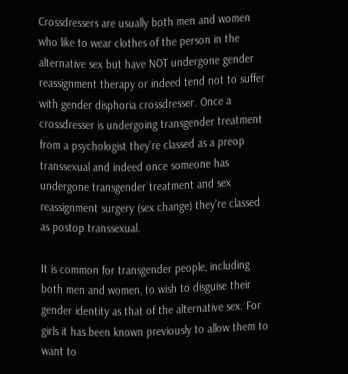Crossdressers are usually both men and women who like to wear clothes of the person in the alternative sex but have NOT undergone gender reassignment therapy or indeed tend not to suffer with gender disphoria crossdresser. Once a crossdresser is undergoing transgender treatment from a psychologist they’re classed as a preop transsexual and indeed once someone has undergone transgender treatment and sex reassignment surgery (sex change) they’re classed as postop transsexual.

It is common for transgender people, including both men and women, to wish to disguise their gender identity as that of the alternative sex. For girls it has been known previously to allow them to want to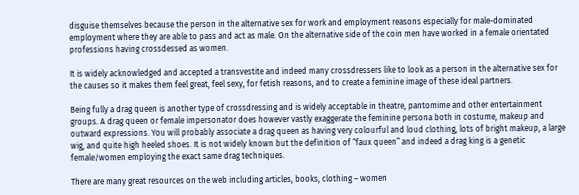disguise themselves because the person in the alternative sex for work and employment reasons especially for male-dominated employment where they are able to pass and act as male. On the alternative side of the coin men have worked in a female orientated professions having crossdessed as women.

It is widely acknowledged and accepted a transvestite and indeed many crossdressers like to look as a person in the alternative sex for the causes so it makes them feel great, feel sexy, for fetish reasons, and to create a feminine image of these ideal partners.

Being fully a drag queen is another type of crossdressing and is widely acceptable in theatre, pantomime and other entertainment groups. A drag queen or female impersonator does however vastly exaggerate the feminine persona both in costume, makeup and outward expressions. You will probably associate a drag queen as having very colourful and loud clothing, lots of bright makeup, a large wig, and quite high heeled shoes. It is not widely known but the definition of “faux queen” and indeed a drag king is a genetic female/women employing the exact same drag techniques.

There are many great resources on the web including articles, books, clothing – women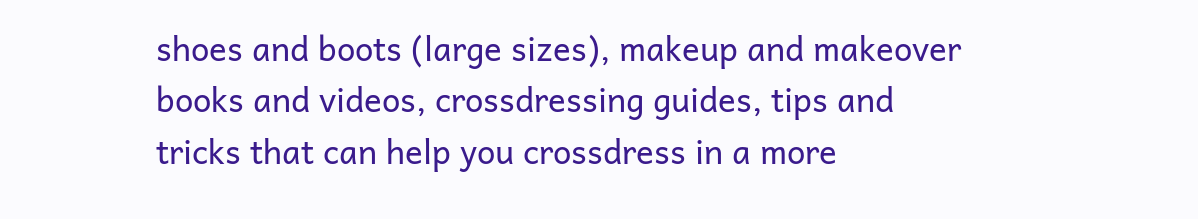shoes and boots (large sizes), makeup and makeover books and videos, crossdressing guides, tips and tricks that can help you crossdress in a more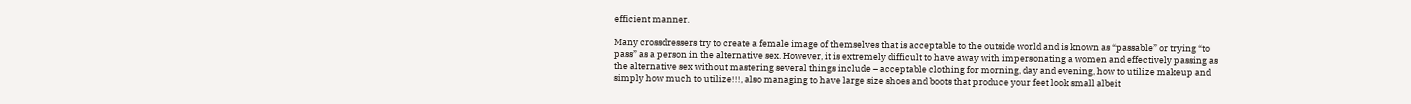efficient manner.

Many crossdressers try to create a female image of themselves that is acceptable to the outside world and is known as “passable” or trying “to pass” as a person in the alternative sex. However, it is extremely difficult to have away with impersonating a women and effectively passing as the alternative sex without mastering several things include – acceptable clothing for morning, day and evening, how to utilize makeup and simply how much to utilize!!!, also managing to have large size shoes and boots that produce your feet look small albeit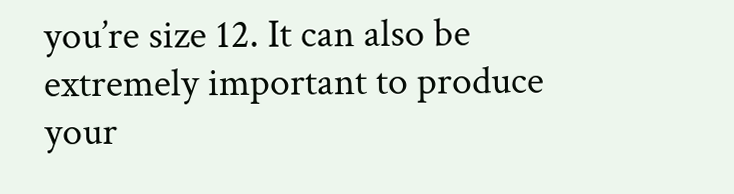you’re size 12. It can also be extremely important to produce your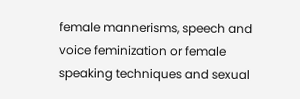female mannerisms, speech and voice feminization or female speaking techniques and sexual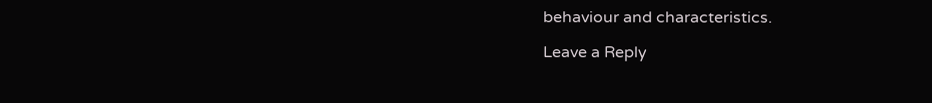behaviour and characteristics.

Leave a Reply